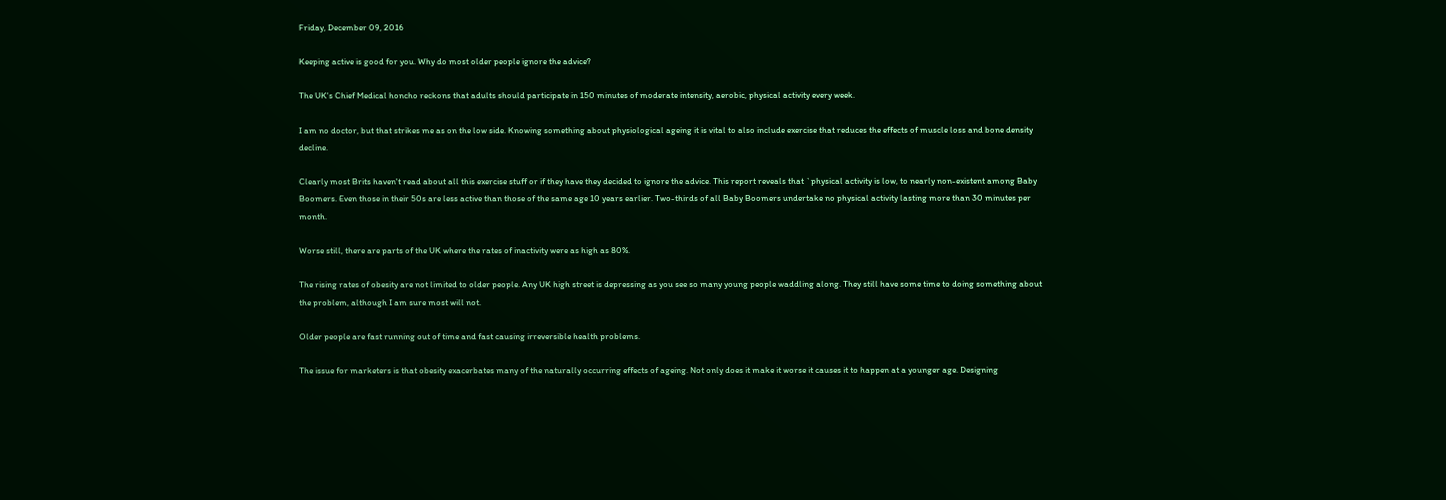Friday, December 09, 2016

Keeping active is good for you. Why do most older people ignore the advice?

The UK's Chief Medical honcho reckons that adults should participate in 150 minutes of moderate intensity, aerobic, physical activity every week.

I am no doctor, but that strikes me as on the low side. Knowing something about physiological ageing it is vital to also include exercise that reduces the effects of muscle loss and bone density decline.

Clearly most Brits haven't read about all this exercise stuff or if they have they decided to ignore the advice. This report reveals that `physical activity is low, to nearly non-existent among Baby Boomers. Even those in their 50s are less active than those of the same age 10 years earlier. Two-thirds of all Baby Boomers undertake no physical activity lasting more than 30 minutes per month.

Worse still, there are parts of the UK where the rates of inactivity were as high as 80%.

The rising rates of obesity are not limited to older people. Any UK high street is depressing as you see so many young people waddling along. They still have some time to doing something about the problem, although I am sure most will not.

Older people are fast running out of time and fast causing irreversible health problems.

The issue for marketers is that obesity exacerbates many of the naturally occurring effects of ageing. Not only does it make it worse it causes it to happen at a younger age. Designing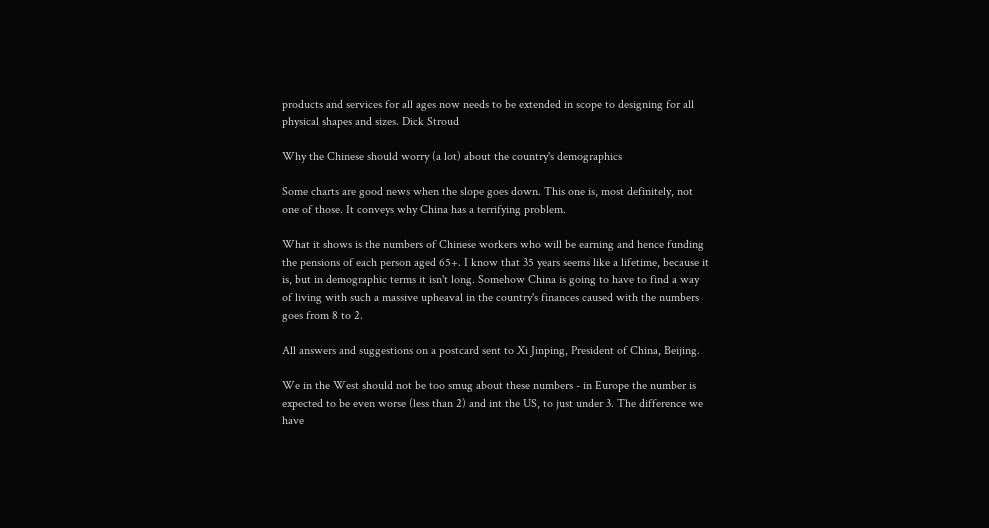products and services for all ages now needs to be extended in scope to designing for all physical shapes and sizes. Dick Stroud

Why the Chinese should worry (a lot) about the country's demographics

Some charts are good news when the slope goes down. This one is, most definitely, not one of those. It conveys why China has a terrifying problem.

What it shows is the numbers of Chinese workers who will be earning and hence funding the pensions of each person aged 65+. I know that 35 years seems like a lifetime, because it is, but in demographic terms it isn't long. Somehow China is going to have to find a way of living with such a massive upheaval in the country's finances caused with the numbers goes from 8 to 2.

All answers and suggestions on a postcard sent to Xi Jinping, President of China, Beijing.

We in the West should not be too smug about these numbers - in Europe the number is expected to be even worse (less than 2) and int the US, to just under 3. The difference we have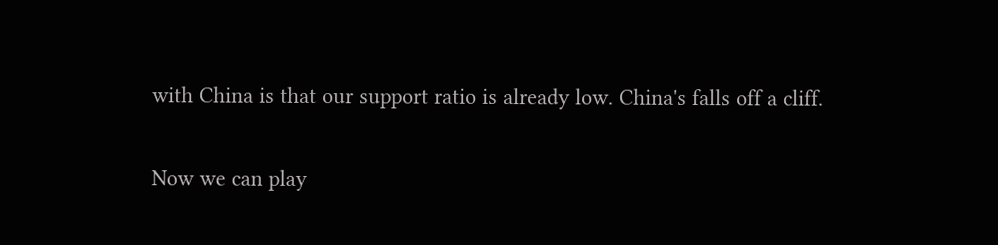with China is that our support ratio is already low. China's falls off a cliff.

Now we can play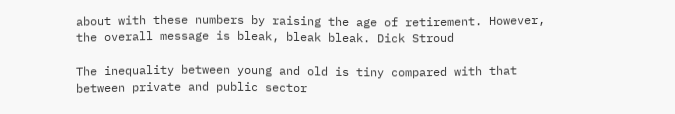about with these numbers by raising the age of retirement. However, the overall message is bleak, bleak bleak. Dick Stroud

The inequality between young and old is tiny compared with that between private and public sector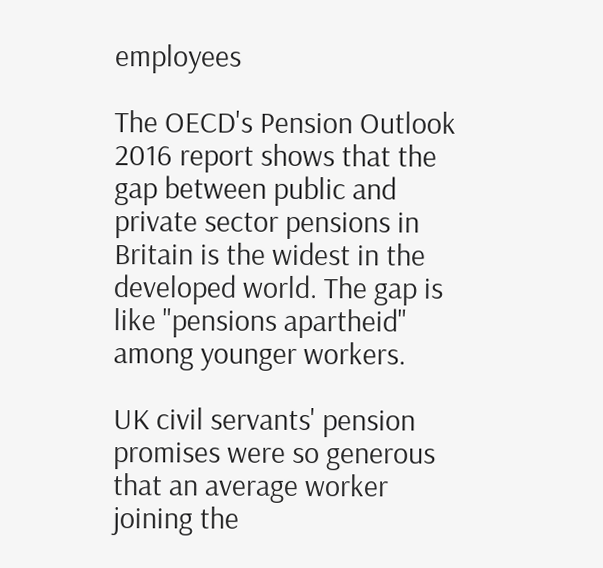employees

The OECD's Pension Outlook 2016 report shows that the gap between public and private sector pensions in Britain is the widest in the developed world. The gap is like "pensions apartheid" among younger workers.

UK civil servants' pension promises were so generous that an average worker joining the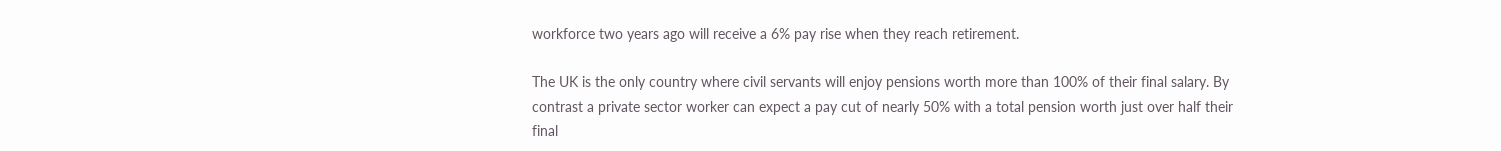workforce two years ago will receive a 6% pay rise when they reach retirement.

The UK is the only country where civil servants will enjoy pensions worth more than 100% of their final salary. By contrast a private sector worker can expect a pay cut of nearly 50% with a total pension worth just over half their final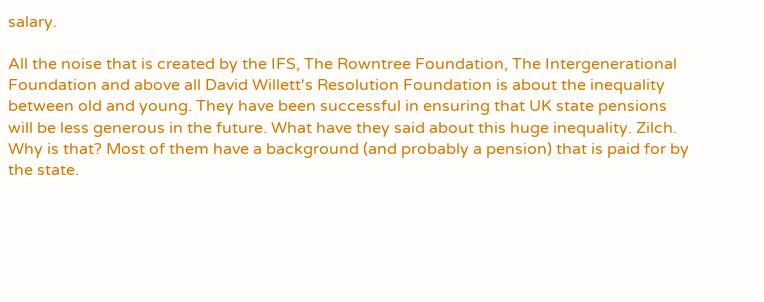salary.

All the noise that is created by the IFS, The Rowntree Foundation, The Intergenerational Foundation and above all David Willett's Resolution Foundation is about the inequality between old and young. They have been successful in ensuring that UK state pensions will be less generous in the future. What have they said about this huge inequality. Zilch. Why is that? Most of them have a background (and probably a pension) that is paid for by the state.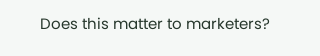Does this matter to marketers?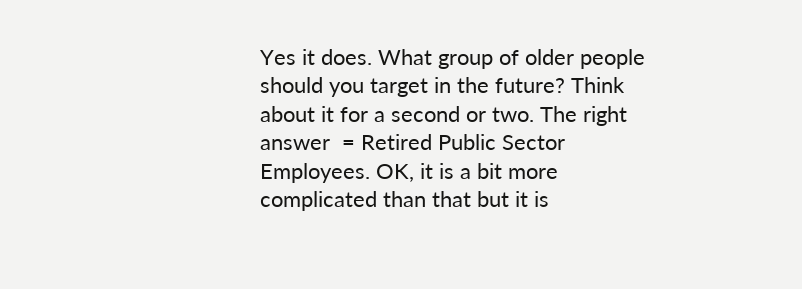Yes it does. What group of older people should you target in the future? Think about it for a second or two. The right answer  = Retired Public Sector Employees. OK, it is a bit more complicated than that but it is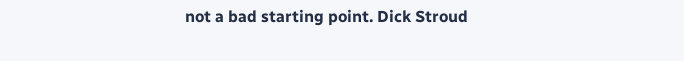not a bad starting point. Dick Stroud